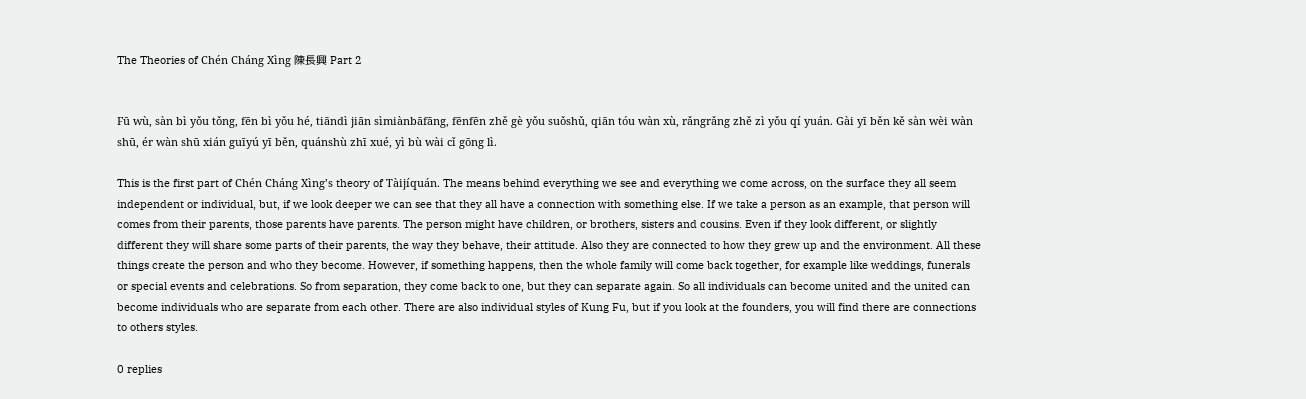The Theories of Chén Cháng Xìng 陳長興 Part 2


Fū wù, sàn bì yǒu tǒng, fēn bì yǒu hé, tiāndì jiān sìmiànbāfāng, fēnfēn zhě gè yǒu suǒshǔ, qiān tóu wàn xù, rǎngrǎng zhě zì yǒu qí yuán. Gài yī běn kě sàn wèi wàn shū, ér wàn shū xián guīyú yī běn, quánshù zhī xué, yì bù wài cǐ gōng lì.

This is the first part of Chén Cháng Xìng’s theory of Tàijíquán. The means behind everything we see and everything we come across, on the surface they all seem independent or individual, but, if we look deeper we can see that they all have a connection with something else. If we take a person as an example, that person will comes from their parents, those parents have parents. The person might have children, or brothers, sisters and cousins. Even if they look different, or slightly different they will share some parts of their parents, the way they behave, their attitude. Also they are connected to how they grew up and the environment. All these things create the person and who they become. However, if something happens, then the whole family will come back together, for example like weddings, funerals or special events and celebrations. So from separation, they come back to one, but they can separate again. So all individuals can become united and the united can become individuals who are separate from each other. There are also individual styles of Kung Fu, but if you look at the founders, you will find there are connections to others styles.

0 replies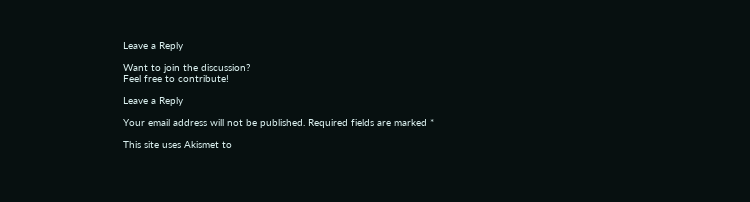Leave a Reply

Want to join the discussion?
Feel free to contribute!

Leave a Reply

Your email address will not be published. Required fields are marked *

This site uses Akismet to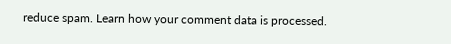reduce spam. Learn how your comment data is processed.